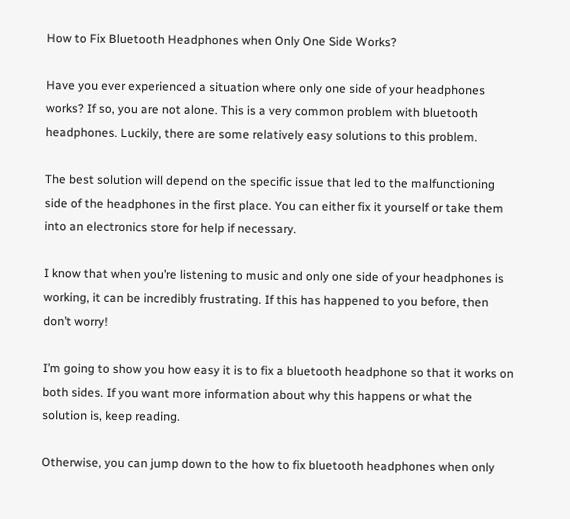How to Fix Bluetooth Headphones when Only One Side Works?

Have you ever experienced a situation where only one side of your headphones works? If so, you are not alone. This is a very common problem with bluetooth headphones. Luckily, there are some relatively easy solutions to this problem.

The best solution will depend on the specific issue that led to the malfunctioning side of the headphones in the first place. You can either fix it yourself or take them into an electronics store for help if necessary.

I know that when you’re listening to music and only one side of your headphones is working, it can be incredibly frustrating. If this has happened to you before, then don’t worry!

I’m going to show you how easy it is to fix a bluetooth headphone so that it works on both sides. If you want more information about why this happens or what the solution is, keep reading.

Otherwise, you can jump down to the how to fix bluetooth headphones when only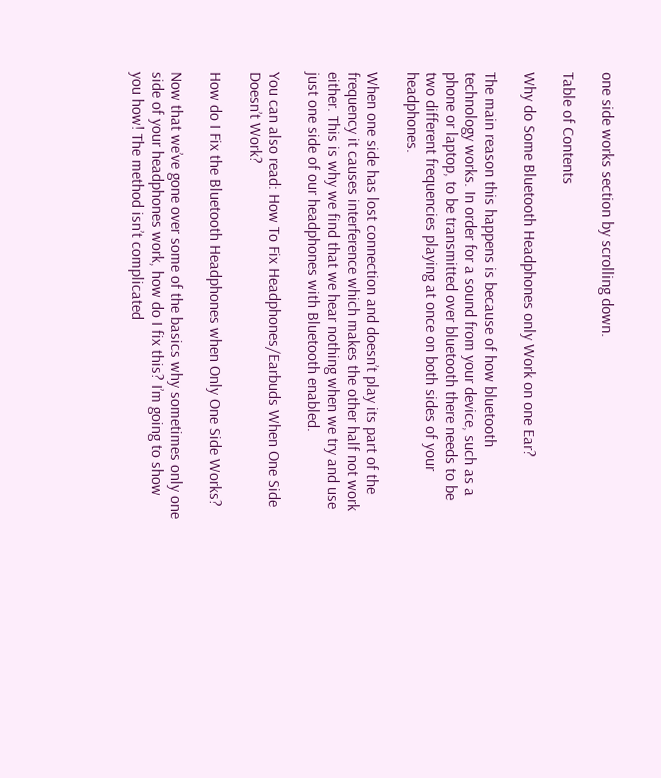one side works section by scrolling down.

Table of Contents

Why do Some Bluetooth Headphones only Work on one Ear?

The main reason this happens is because of how bluetooth technology works. In order for a sound from your device, such as a phone or laptop, to be transmitted over bluetooth there needs to be two different frequencies playing at once on both sides of your headphones.

When one side has lost connection and doesn’t play its part of the frequency it causes interference which makes the other half not work either. This is why we find that we hear nothing when we try and use just one side of our headphones with Bluetooth enabled.

You can also read: How To Fix Headphones/Earbuds When One Side Doesn’t Work?

How do I Fix the Bluetooth Headphones when Only One Side Works?

Now that we’ve gone over some of the basics why sometimes only one side of your headphones work, how do I fix this? I’m going to show you how! The method isn’t complicated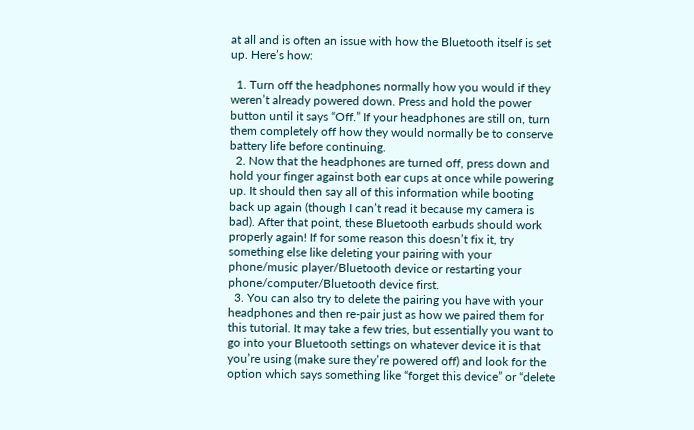at all and is often an issue with how the Bluetooth itself is set up. Here’s how:

  1. Turn off the headphones normally how you would if they weren’t already powered down. Press and hold the power button until it says “Off.” If your headphones are still on, turn them completely off how they would normally be to conserve battery life before continuing.
  2. Now that the headphones are turned off, press down and hold your finger against both ear cups at once while powering up. It should then say all of this information while booting back up again (though I can’t read it because my camera is bad). After that point, these Bluetooth earbuds should work properly again! If for some reason this doesn’t fix it, try something else like deleting your pairing with your phone/music player/Bluetooth device or restarting your phone/computer/Bluetooth device first.
  3. You can also try to delete the pairing you have with your headphones and then re-pair just as how we paired them for this tutorial. It may take a few tries, but essentially you want to go into your Bluetooth settings on whatever device it is that you’re using (make sure they’re powered off) and look for the option which says something like “forget this device” or “delete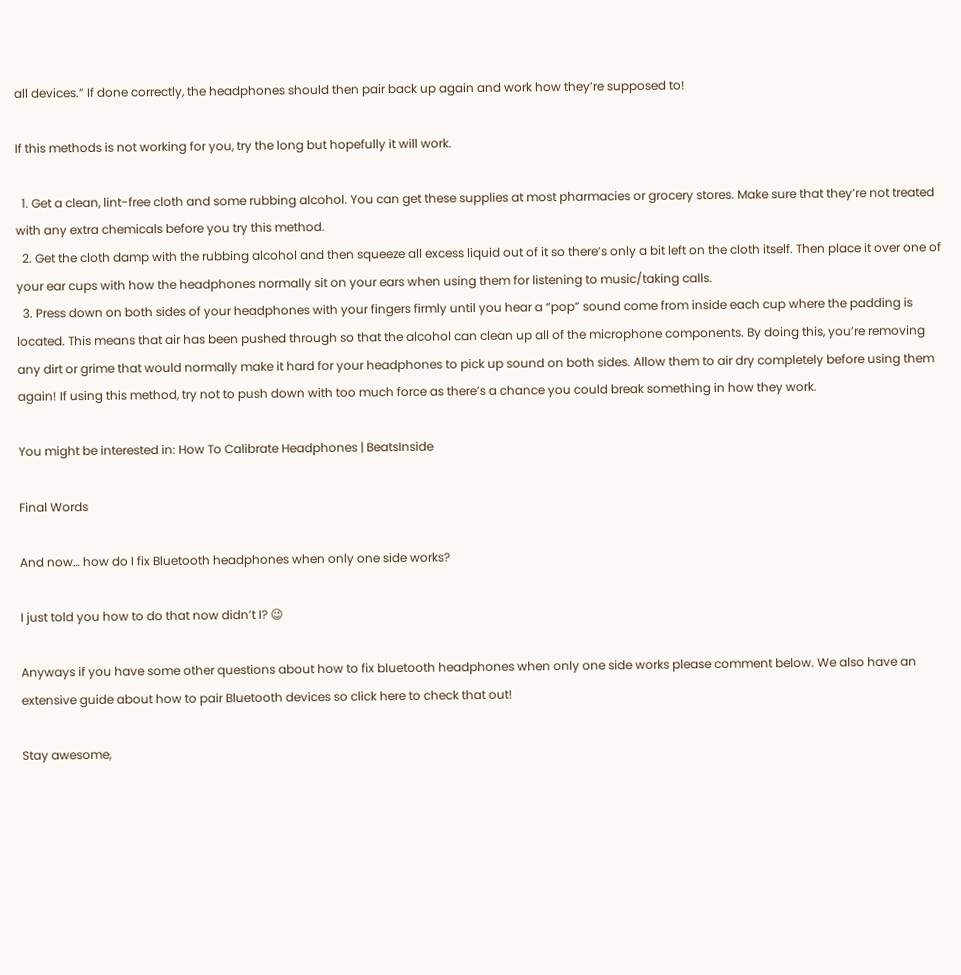all devices.” If done correctly, the headphones should then pair back up again and work how they’re supposed to!

If this methods is not working for you, try the long but hopefully it will work.

  1. Get a clean, lint-free cloth and some rubbing alcohol. You can get these supplies at most pharmacies or grocery stores. Make sure that they’re not treated with any extra chemicals before you try this method.
  2. Get the cloth damp with the rubbing alcohol and then squeeze all excess liquid out of it so there’s only a bit left on the cloth itself. Then place it over one of your ear cups with how the headphones normally sit on your ears when using them for listening to music/taking calls.
  3. Press down on both sides of your headphones with your fingers firmly until you hear a “pop” sound come from inside each cup where the padding is located. This means that air has been pushed through so that the alcohol can clean up all of the microphone components. By doing this, you’re removing any dirt or grime that would normally make it hard for your headphones to pick up sound on both sides. Allow them to air dry completely before using them again! If using this method, try not to push down with too much force as there’s a chance you could break something in how they work.

You might be interested in: How To Calibrate Headphones | BeatsInside

Final Words

And now… how do I fix Bluetooth headphones when only one side works?

I just told you how to do that now didn’t I? 😉

Anyways if you have some other questions about how to fix bluetooth headphones when only one side works please comment below. We also have an extensive guide about how to pair Bluetooth devices so click here to check that out!

Stay awesome,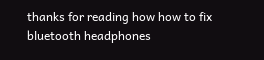thanks for reading how how to fix bluetooth headphones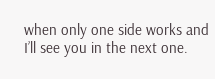when only one side works and I’ll see you in the next one.